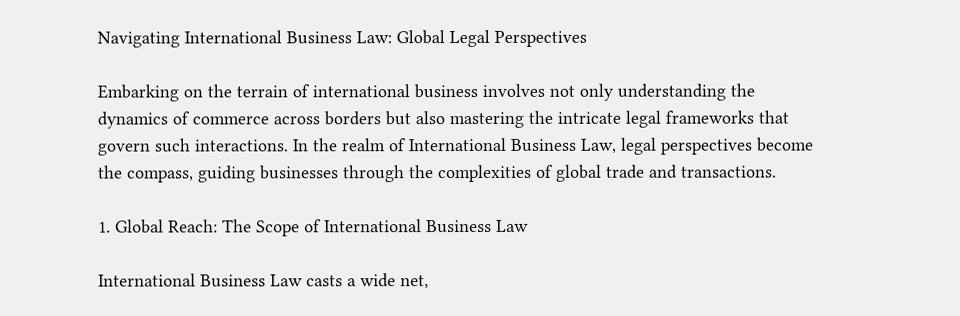Navigating International Business Law: Global Legal Perspectives

Embarking on the terrain of international business involves not only understanding the dynamics of commerce across borders but also mastering the intricate legal frameworks that govern such interactions. In the realm of International Business Law, legal perspectives become the compass, guiding businesses through the complexities of global trade and transactions.

1. Global Reach: The Scope of International Business Law

International Business Law casts a wide net,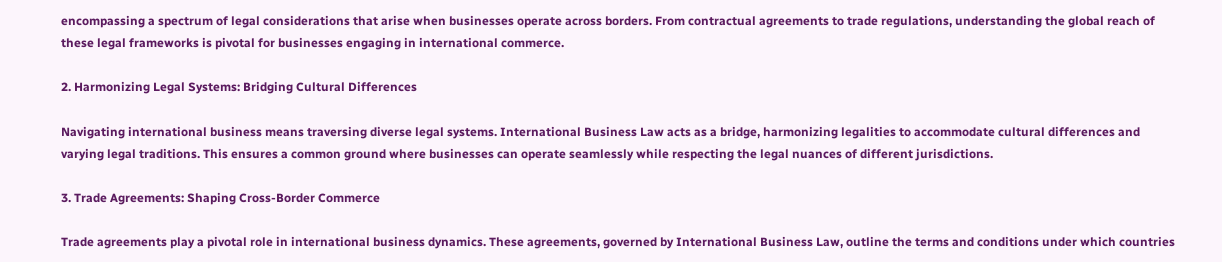encompassing a spectrum of legal considerations that arise when businesses operate across borders. From contractual agreements to trade regulations, understanding the global reach of these legal frameworks is pivotal for businesses engaging in international commerce.

2. Harmonizing Legal Systems: Bridging Cultural Differences

Navigating international business means traversing diverse legal systems. International Business Law acts as a bridge, harmonizing legalities to accommodate cultural differences and varying legal traditions. This ensures a common ground where businesses can operate seamlessly while respecting the legal nuances of different jurisdictions.

3. Trade Agreements: Shaping Cross-Border Commerce

Trade agreements play a pivotal role in international business dynamics. These agreements, governed by International Business Law, outline the terms and conditions under which countries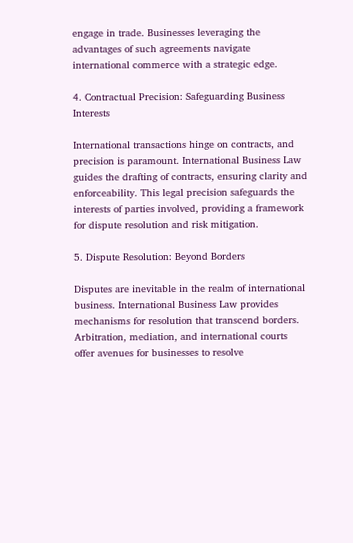engage in trade. Businesses leveraging the advantages of such agreements navigate international commerce with a strategic edge.

4. Contractual Precision: Safeguarding Business Interests

International transactions hinge on contracts, and precision is paramount. International Business Law guides the drafting of contracts, ensuring clarity and enforceability. This legal precision safeguards the interests of parties involved, providing a framework for dispute resolution and risk mitigation.

5. Dispute Resolution: Beyond Borders

Disputes are inevitable in the realm of international business. International Business Law provides mechanisms for resolution that transcend borders. Arbitration, mediation, and international courts offer avenues for businesses to resolve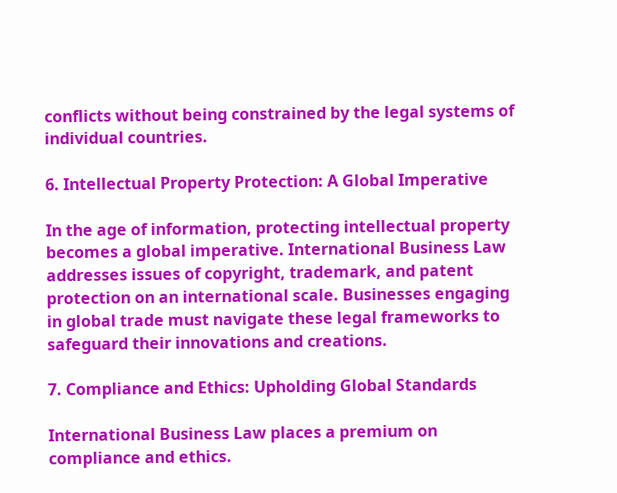conflicts without being constrained by the legal systems of individual countries.

6. Intellectual Property Protection: A Global Imperative

In the age of information, protecting intellectual property becomes a global imperative. International Business Law addresses issues of copyright, trademark, and patent protection on an international scale. Businesses engaging in global trade must navigate these legal frameworks to safeguard their innovations and creations.

7. Compliance and Ethics: Upholding Global Standards

International Business Law places a premium on compliance and ethics.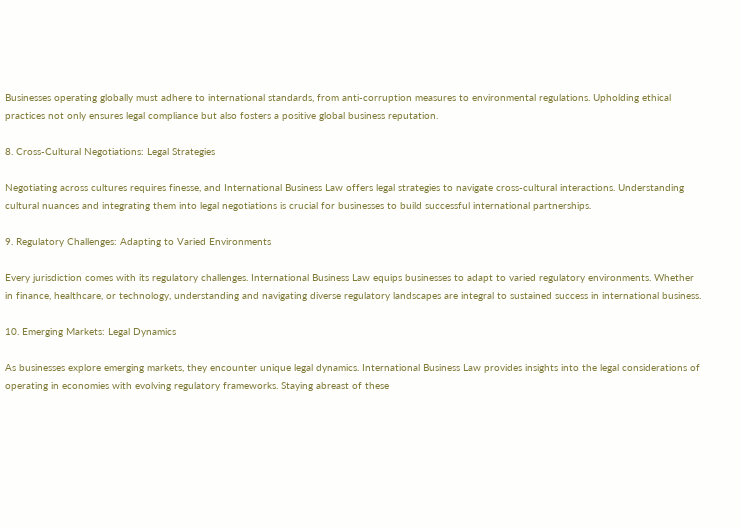Businesses operating globally must adhere to international standards, from anti-corruption measures to environmental regulations. Upholding ethical practices not only ensures legal compliance but also fosters a positive global business reputation.

8. Cross-Cultural Negotiations: Legal Strategies

Negotiating across cultures requires finesse, and International Business Law offers legal strategies to navigate cross-cultural interactions. Understanding cultural nuances and integrating them into legal negotiations is crucial for businesses to build successful international partnerships.

9. Regulatory Challenges: Adapting to Varied Environments

Every jurisdiction comes with its regulatory challenges. International Business Law equips businesses to adapt to varied regulatory environments. Whether in finance, healthcare, or technology, understanding and navigating diverse regulatory landscapes are integral to sustained success in international business.

10. Emerging Markets: Legal Dynamics

As businesses explore emerging markets, they encounter unique legal dynamics. International Business Law provides insights into the legal considerations of operating in economies with evolving regulatory frameworks. Staying abreast of these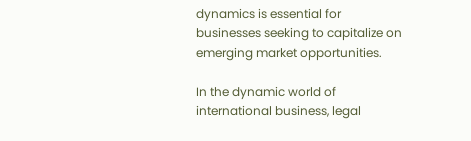dynamics is essential for businesses seeking to capitalize on emerging market opportunities.

In the dynamic world of international business, legal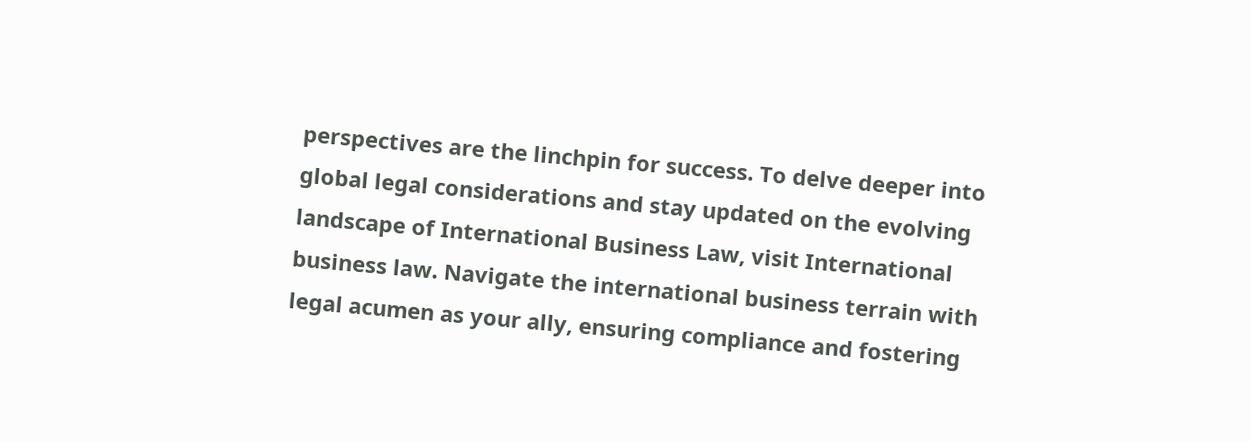perspectives are the linchpin for success. To delve deeper into global legal considerations and stay updated on the evolving landscape of International Business Law, visit International business law. Navigate the international business terrain with legal acumen as your ally, ensuring compliance and fostering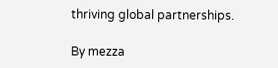thriving global partnerships.

By mezza